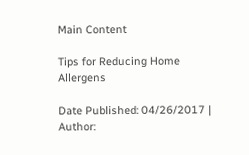Main Content

Tips for Reducing Home Allergens

Date Published: 04/26/2017 | Author: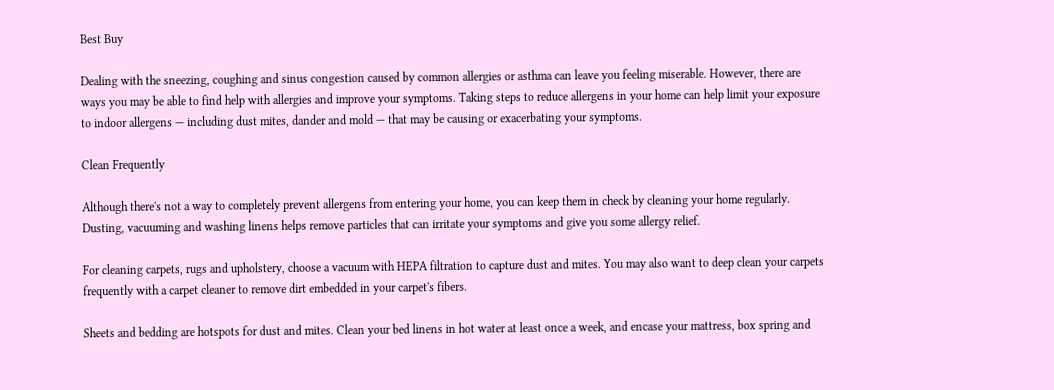Best Buy

Dealing with the sneezing, coughing and sinus congestion caused by common allergies or asthma can leave you feeling miserable. However, there are ways you may be able to find help with allergies and improve your symptoms. Taking steps to reduce allergens in your home can help limit your exposure to indoor allergens — including dust mites, dander and mold — that may be causing or exacerbating your symptoms.

Clean Frequently

Although there's not a way to completely prevent allergens from entering your home, you can keep them in check by cleaning your home regularly. Dusting, vacuuming and washing linens helps remove particles that can irritate your symptoms and give you some allergy relief.

For cleaning carpets, rugs and upholstery, choose a vacuum with HEPA filtration to capture dust and mites. You may also want to deep clean your carpets frequently with a carpet cleaner to remove dirt embedded in your carpet's fibers.

Sheets and bedding are hotspots for dust and mites. Clean your bed linens in hot water at least once a week, and encase your mattress, box spring and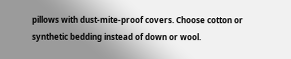pillows with dust-mite-proof covers. Choose cotton or synthetic bedding instead of down or wool.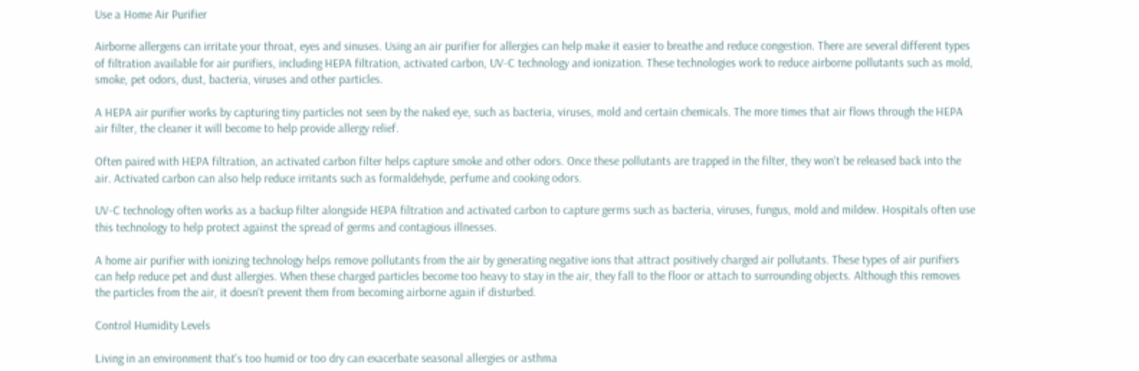Use a Home Air Purifier

Airborne allergens can irritate your throat, eyes and sinuses. Using an air purifier for allergies can help make it easier to breathe and reduce congestion. There are several different types of filtration available for air purifiers, including HEPA filtration, activated carbon, UV-C technology and ionization. These technologies work to reduce airborne pollutants such as mold, smoke, pet odors, dust, bacteria, viruses and other particles.

A HEPA air purifier works by capturing tiny particles not seen by the naked eye, such as bacteria, viruses, mold and certain chemicals. The more times that air flows through the HEPA air filter, the cleaner it will become to help provide allergy relief.

Often paired with HEPA filtration, an activated carbon filter helps capture smoke and other odors. Once these pollutants are trapped in the filter, they won't be released back into the air. Activated carbon can also help reduce irritants such as formaldehyde, perfume and cooking odors.

UV-C technology often works as a backup filter alongside HEPA filtration and activated carbon to capture germs such as bacteria, viruses, fungus, mold and mildew. Hospitals often use this technology to help protect against the spread of germs and contagious illnesses.

A home air purifier with ionizing technology helps remove pollutants from the air by generating negative ions that attract positively charged air pollutants. These types of air purifiers can help reduce pet and dust allergies. When these charged particles become too heavy to stay in the air, they fall to the floor or attach to surrounding objects. Although this removes the particles from the air, it doesn't prevent them from becoming airborne again if disturbed.

Control Humidity Levels

Living in an environment that's too humid or too dry can exacerbate seasonal allergies or asthma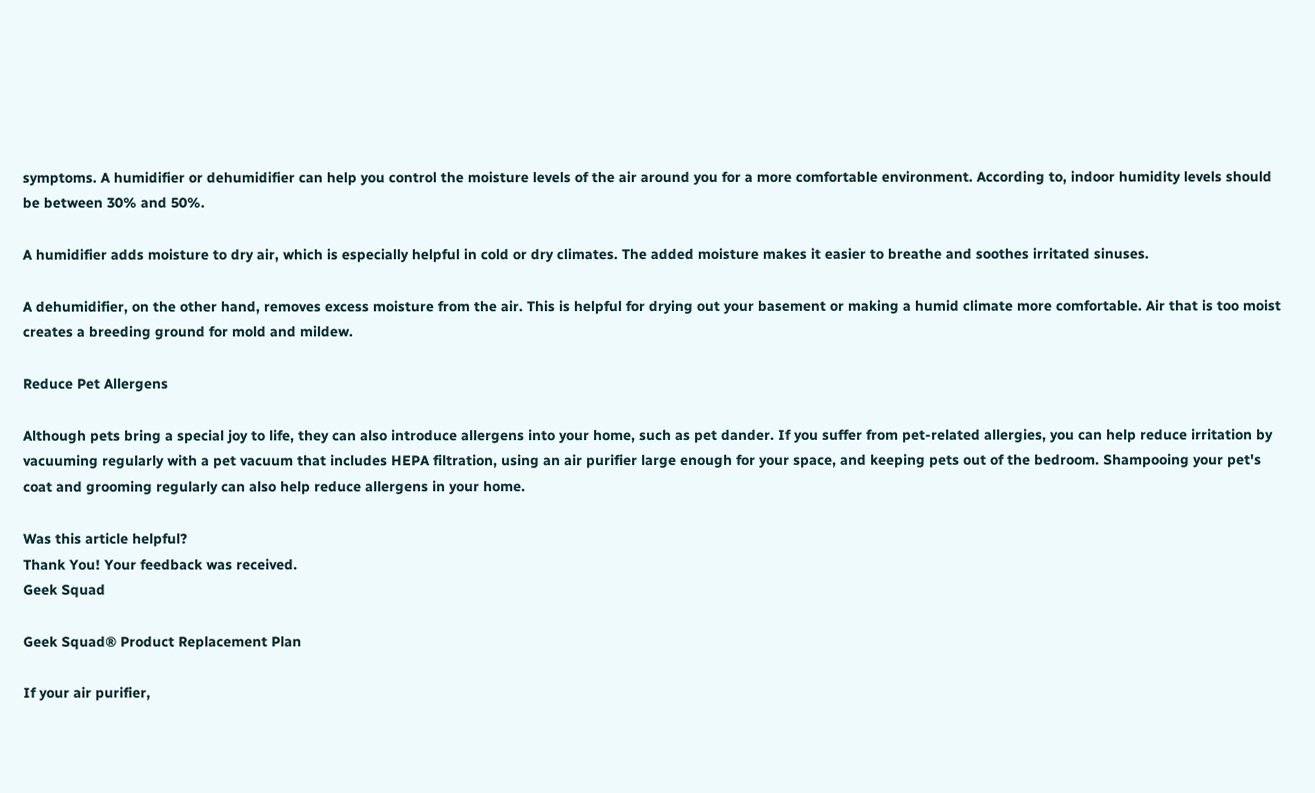symptoms. A humidifier or dehumidifier can help you control the moisture levels of the air around you for a more comfortable environment. According to, indoor humidity levels should be between 30% and 50%.

A humidifier adds moisture to dry air, which is especially helpful in cold or dry climates. The added moisture makes it easier to breathe and soothes irritated sinuses.

A dehumidifier, on the other hand, removes excess moisture from the air. This is helpful for drying out your basement or making a humid climate more comfortable. Air that is too moist creates a breeding ground for mold and mildew.

Reduce Pet Allergens

Although pets bring a special joy to life, they can also introduce allergens into your home, such as pet dander. If you suffer from pet-related allergies, you can help reduce irritation by vacuuming regularly with a pet vacuum that includes HEPA filtration, using an air purifier large enough for your space, and keeping pets out of the bedroom. Shampooing your pet's coat and grooming regularly can also help reduce allergens in your home.

Was this article helpful?
Thank You! Your feedback was received.
Geek Squad

Geek Squad® Product Replacement Plan

If your air purifier,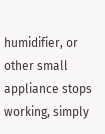humidifier, or other small appliance stops working, simply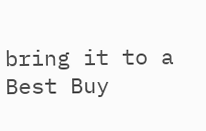bring it to a Best Buy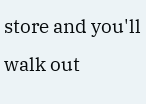store and you'll walk out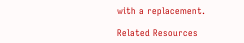with a replacement.

Related Resources